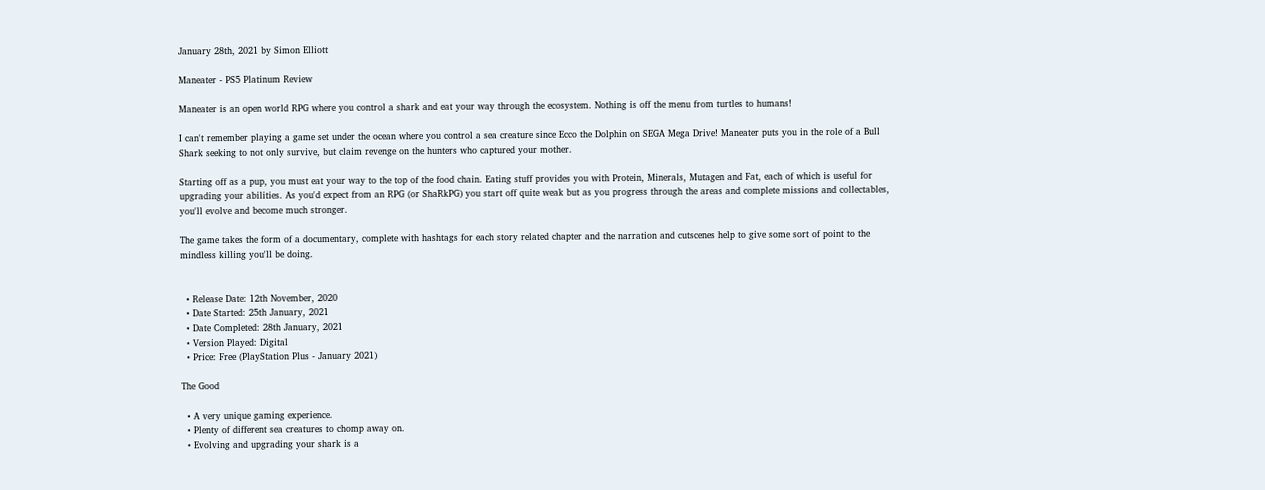January 28th, 2021 by Simon Elliott

Maneater - PS5 Platinum Review

Maneater is an open world RPG where you control a shark and eat your way through the ecosystem. Nothing is off the menu from turtles to humans!

I can't remember playing a game set under the ocean where you control a sea creature since Ecco the Dolphin on SEGA Mega Drive! Maneater puts you in the role of a Bull Shark seeking to not only survive, but claim revenge on the hunters who captured your mother.

Starting off as a pup, you must eat your way to the top of the food chain. Eating stuff provides you with Protein, Minerals, Mutagen and Fat, each of which is useful for upgrading your abilities. As you'd expect from an RPG (or ShaRkPG) you start off quite weak but as you progress through the areas and complete missions and collectables, you'll evolve and become much stronger.

The game takes the form of a documentary, complete with hashtags for each story related chapter and the narration and cutscenes help to give some sort of point to the mindless killing you'll be doing.


  • Release Date: 12th November, 2020
  • Date Started: 25th January, 2021
  • Date Completed: 28th January, 2021
  • Version Played: Digital
  • Price: Free (PlayStation Plus - January 2021)

The Good

  • A very unique gaming experience.
  • Plenty of different sea creatures to chomp away on.
  • Evolving and upgrading your shark is a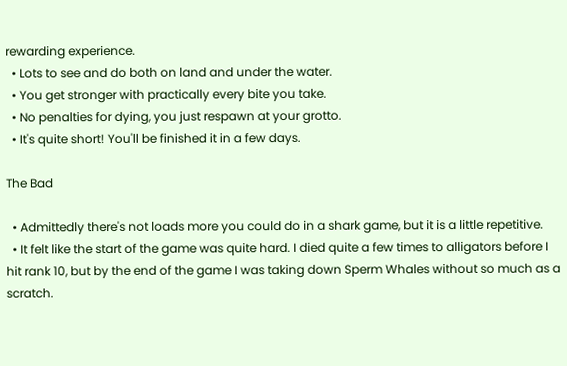rewarding experience.
  • Lots to see and do both on land and under the water.
  • You get stronger with practically every bite you take.
  • No penalties for dying, you just respawn at your grotto.
  • It's quite short! You'll be finished it in a few days.

The Bad

  • Admittedly there's not loads more you could do in a shark game, but it is a little repetitive.
  • It felt like the start of the game was quite hard. I died quite a few times to alligators before I hit rank 10, but by the end of the game I was taking down Sperm Whales without so much as a scratch.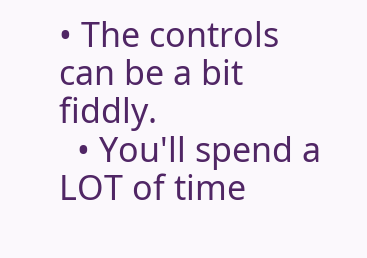• The controls can be a bit fiddly.
  • You'll spend a LOT of time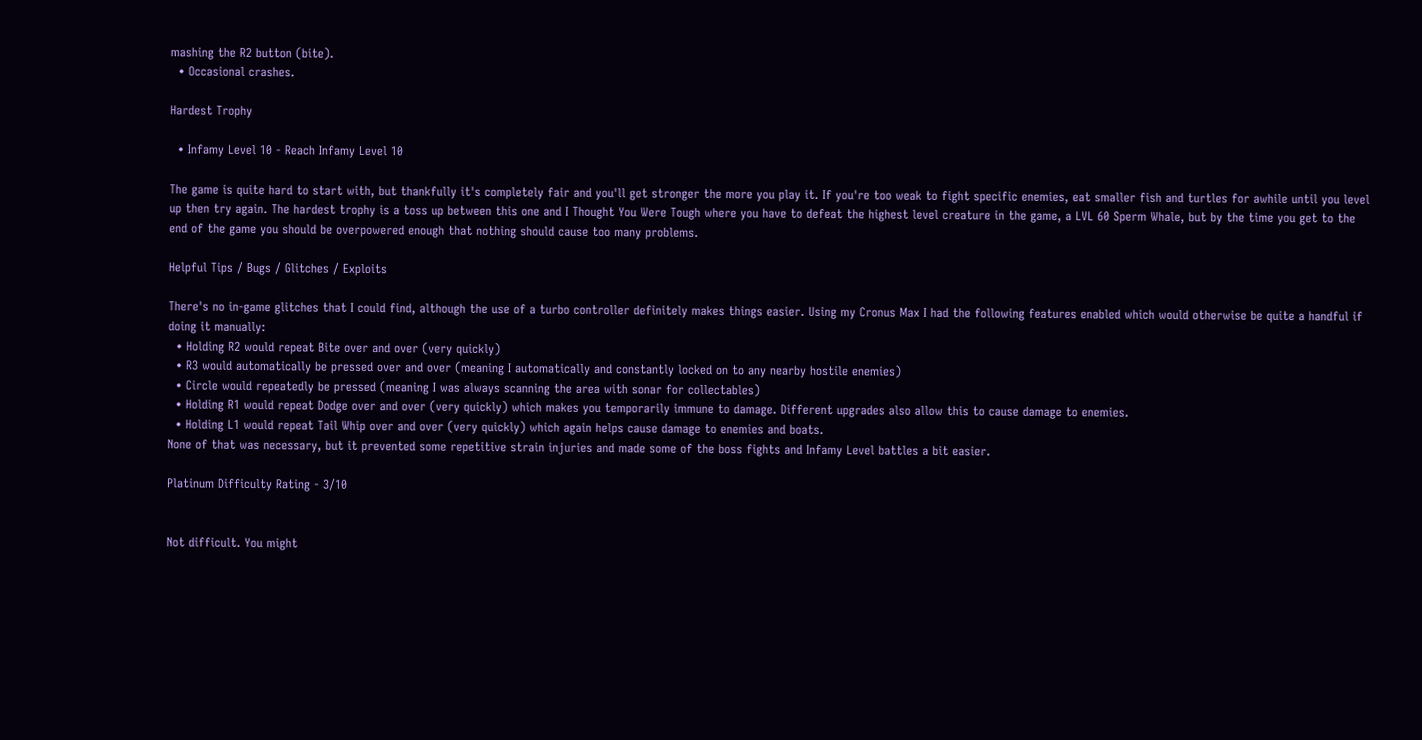mashing the R2 button (bite).
  • Occasional crashes.

Hardest Trophy

  • Infamy Level 10 - Reach Infamy Level 10

The game is quite hard to start with, but thankfully it's completely fair and you'll get stronger the more you play it. If you're too weak to fight specific enemies, eat smaller fish and turtles for awhile until you level up then try again. The hardest trophy is a toss up between this one and I Thought You Were Tough where you have to defeat the highest level creature in the game, a LVL 60 Sperm Whale, but by the time you get to the end of the game you should be overpowered enough that nothing should cause too many problems.

Helpful Tips / Bugs / Glitches / Exploits

There's no in-game glitches that I could find, although the use of a turbo controller definitely makes things easier. Using my Cronus Max I had the following features enabled which would otherwise be quite a handful if doing it manually:
  • Holding R2 would repeat Bite over and over (very quickly)
  • R3 would automatically be pressed over and over (meaning I automatically and constantly locked on to any nearby hostile enemies)
  • Circle would repeatedly be pressed (meaning I was always scanning the area with sonar for collectables)
  • Holding R1 would repeat Dodge over and over (very quickly) which makes you temporarily immune to damage. Different upgrades also allow this to cause damage to enemies.
  • Holding L1 would repeat Tail Whip over and over (very quickly) which again helps cause damage to enemies and boats.
None of that was necessary, but it prevented some repetitive strain injuries and made some of the boss fights and Infamy Level battles a bit easier.

Platinum Difficulty Rating - 3/10


Not difficult. You might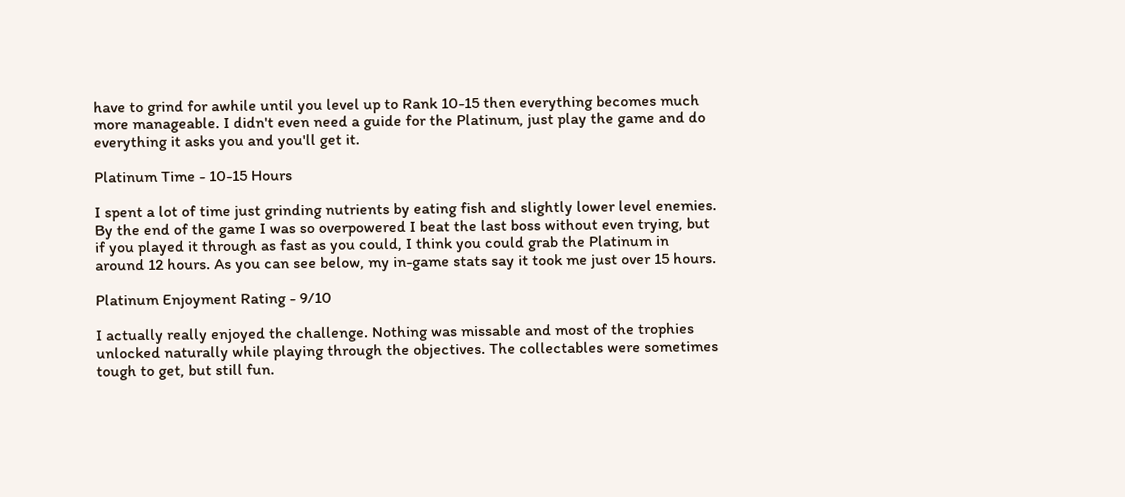have to grind for awhile until you level up to Rank 10-15 then everything becomes much more manageable. I didn't even need a guide for the Platinum, just play the game and do everything it asks you and you'll get it.

Platinum Time - 10-15 Hours

I spent a lot of time just grinding nutrients by eating fish and slightly lower level enemies. By the end of the game I was so overpowered I beat the last boss without even trying, but if you played it through as fast as you could, I think you could grab the Platinum in around 12 hours. As you can see below, my in-game stats say it took me just over 15 hours.

Platinum Enjoyment Rating - 9/10

I actually really enjoyed the challenge. Nothing was missable and most of the trophies unlocked naturally while playing through the objectives. The collectables were sometimes tough to get, but still fun.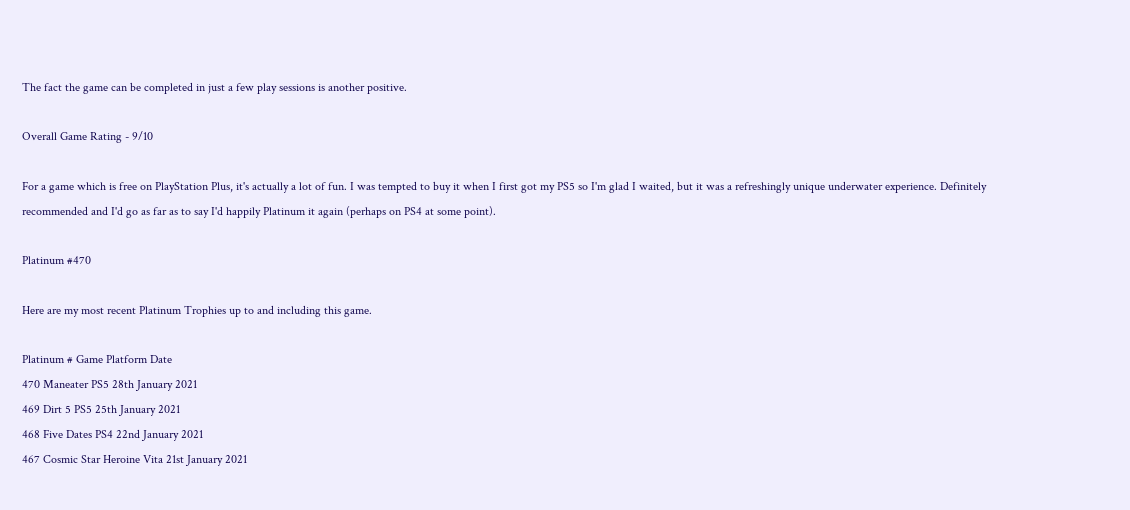The fact the game can be completed in just a few play sessions is another positive.

Overall Game Rating - 9/10

For a game which is free on PlayStation Plus, it's actually a lot of fun. I was tempted to buy it when I first got my PS5 so I'm glad I waited, but it was a refreshingly unique underwater experience. Definitely recommended and I'd go as far as to say I'd happily Platinum it again (perhaps on PS4 at some point).

Platinum #470

Here are my most recent Platinum Trophies up to and including this game.

Platinum # Game Platform Date
470 Maneater PS5 28th January 2021
469 Dirt 5 PS5 25th January 2021
468 Five Dates PS4 22nd January 2021
467 Cosmic Star Heroine Vita 21st January 2021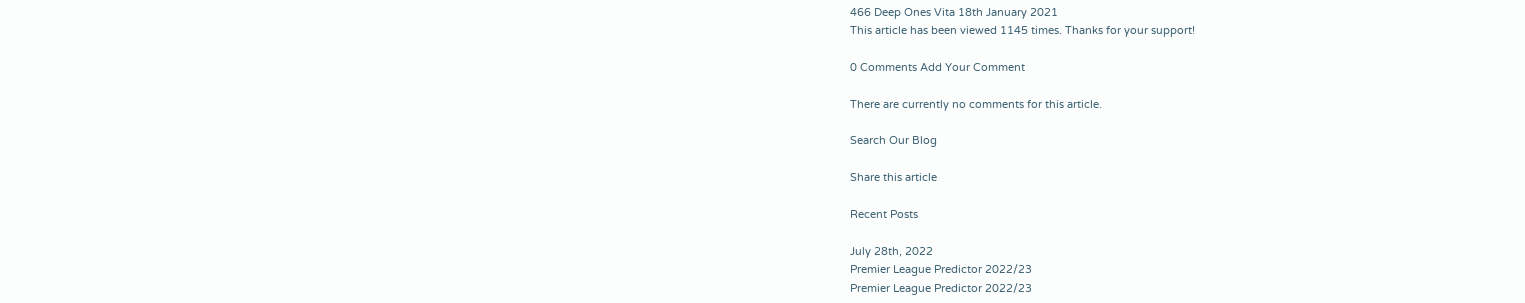466 Deep Ones Vita 18th January 2021
This article has been viewed 1145 times. Thanks for your support!

0 Comments Add Your Comment

There are currently no comments for this article.

Search Our Blog

Share this article

Recent Posts

July 28th, 2022
Premier League Predictor 2022/23
Premier League Predictor 2022/23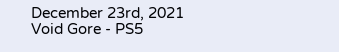December 23rd, 2021
Void Gore - PS5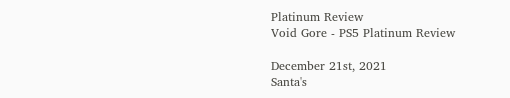Platinum Review
Void Gore - PS5 Platinum Review

December 21st, 2021
Santa's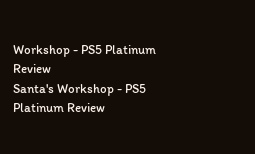Workshop - PS5 Platinum Review
Santa's Workshop - PS5 Platinum Review